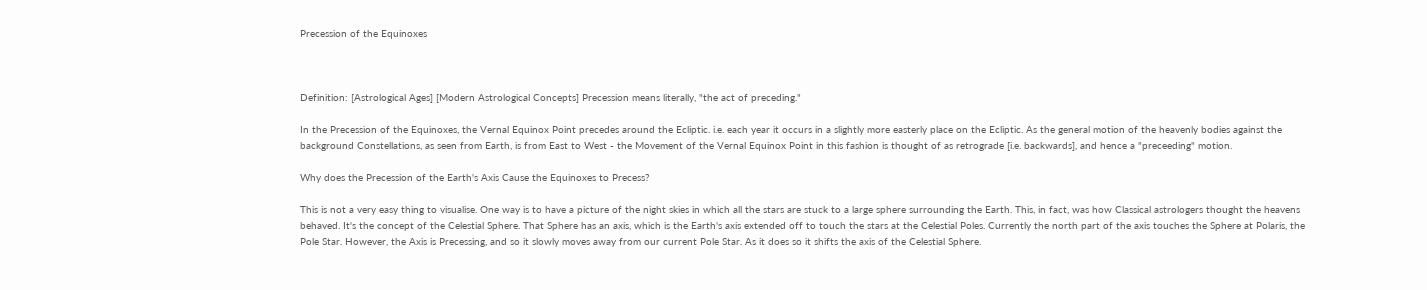Precession of the Equinoxes



Definition: [Astrological Ages] [Modern Astrological Concepts] Precession means literally, "the act of preceding."

In the Precession of the Equinoxes, the Vernal Equinox Point precedes around the Ecliptic. i.e. each year it occurs in a slightly more easterly place on the Ecliptic. As the general motion of the heavenly bodies against the background Constellations, as seen from Earth, is from East to West - the Movement of the Vernal Equinox Point in this fashion is thought of as retrograde [i.e. backwards], and hence a "preceeding" motion.

Why does the Precession of the Earth's Axis Cause the Equinoxes to Precess?

This is not a very easy thing to visualise. One way is to have a picture of the night skies in which all the stars are stuck to a large sphere surrounding the Earth. This, in fact, was how Classical astrologers thought the heavens behaved. It's the concept of the Celestial Sphere. That Sphere has an axis, which is the Earth's axis extended off to touch the stars at the Celestial Poles. Currently the north part of the axis touches the Sphere at Polaris, the Pole Star. However, the Axis is Precessing, and so it slowly moves away from our current Pole Star. As it does so it shifts the axis of the Celestial Sphere.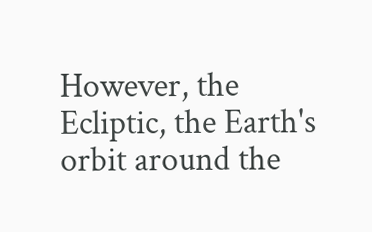However, the Ecliptic, the Earth's orbit around the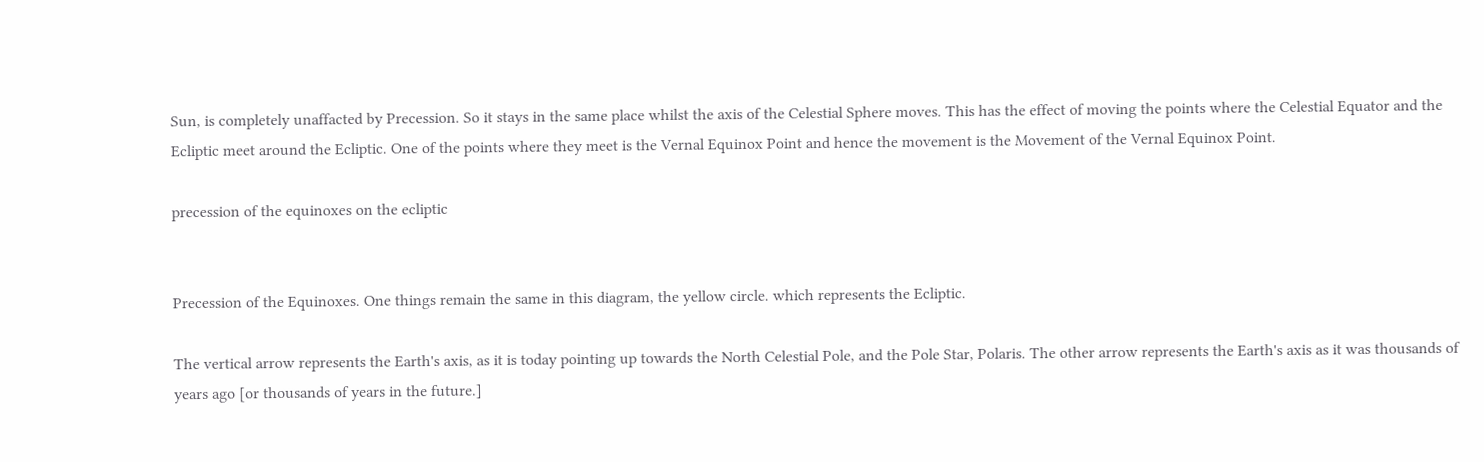Sun, is completely unaffacted by Precession. So it stays in the same place whilst the axis of the Celestial Sphere moves. This has the effect of moving the points where the Celestial Equator and the Ecliptic meet around the Ecliptic. One of the points where they meet is the Vernal Equinox Point and hence the movement is the Movement of the Vernal Equinox Point.

precession of the equinoxes on the ecliptic


Precession of the Equinoxes. One things remain the same in this diagram, the yellow circle. which represents the Ecliptic.

The vertical arrow represents the Earth's axis, as it is today pointing up towards the North Celestial Pole, and the Pole Star, Polaris. The other arrow represents the Earth's axis as it was thousands of years ago [or thousands of years in the future.]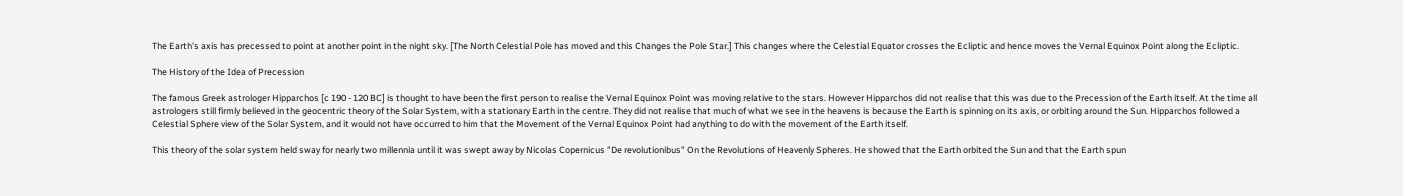The Earth's axis has precessed to point at another point in the night sky. [The North Celestial Pole has moved and this Changes the Pole Star.] This changes where the Celestial Equator crosses the Ecliptic and hence moves the Vernal Equinox Point along the Ecliptic.

The History of the Idea of Precession

The famous Greek astrologer Hipparchos [c 190 - 120 BC] is thought to have been the first person to realise the Vernal Equinox Point was moving relative to the stars. However Hipparchos did not realise that this was due to the Precession of the Earth itself. At the time all astrologers still firmly believed in the geocentric theory of the Solar System, with a stationary Earth in the centre. They did not realise that much of what we see in the heavens is because the Earth is spinning on its axis, or orbiting around the Sun. Hipparchos followed a Celestial Sphere view of the Solar System, and it would not have occurred to him that the Movement of the Vernal Equinox Point had anything to do with the movement of the Earth itself.

This theory of the solar system held sway for nearly two millennia until it was swept away by Nicolas Copernicus "De revolutionibus" On the Revolutions of Heavenly Spheres. He showed that the Earth orbited the Sun and that the Earth spun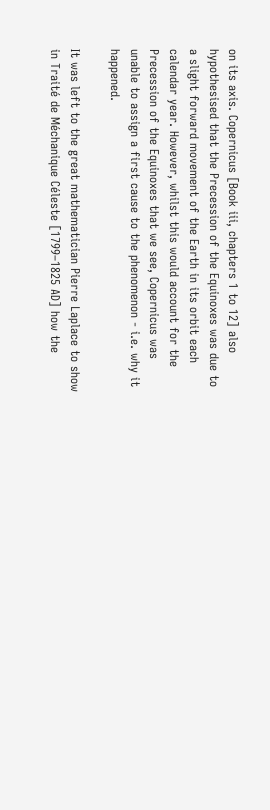on its axis. Copernicus [Book iii, chapters 1 to 12] also hypothesised that the Precession of the Equinoxes was due to a slight forward movement of the Earth in its orbit each calendar year. However, whilst this would account for the Precession of the Equinoxes that we see, Copernicus was unable to assign a first cause to the phenomenon - i.e. why it happened.

It was left to the great mathematician Pierre Laplace to show in Traité de Méchanique Céleste [1799–1825 AD] how the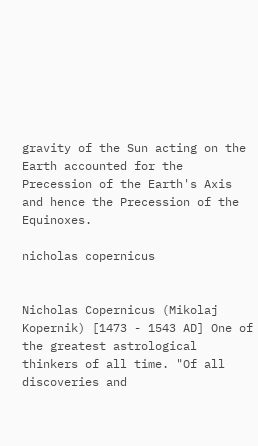gravity of the Sun acting on the Earth accounted for the Precession of the Earth's Axis and hence the Precession of the Equinoxes.

nicholas copernicus


Nicholas Copernicus (Mikolaj Kopernik) [1473 - 1543 AD] One of the greatest astrological thinkers of all time. "Of all discoveries and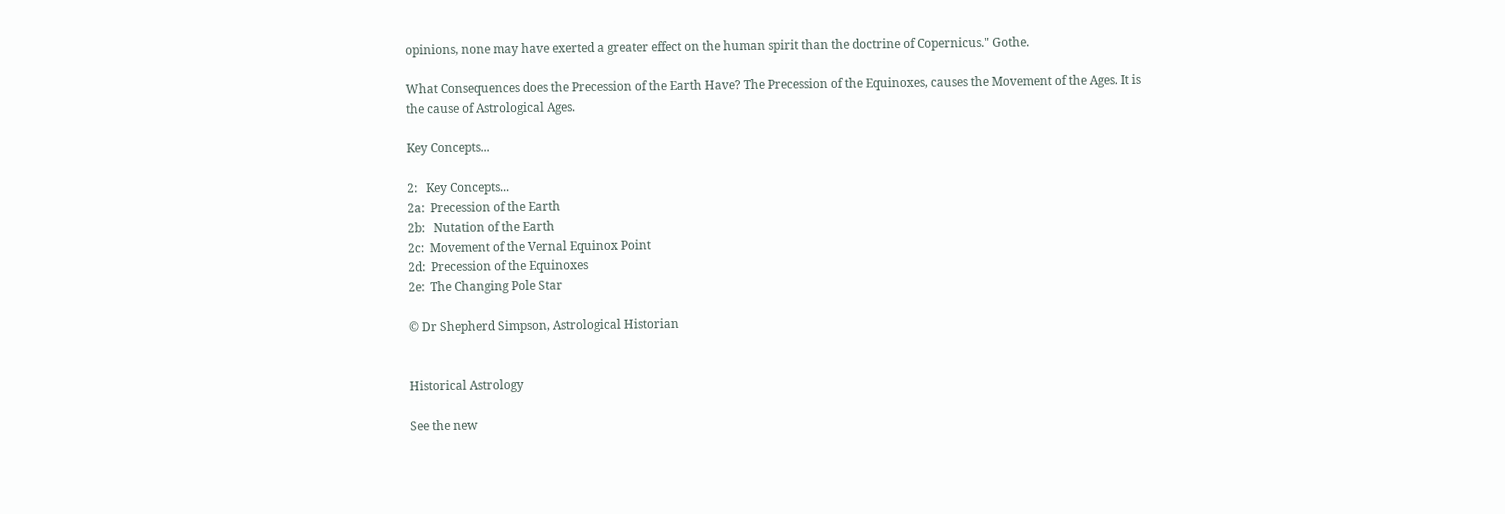opinions, none may have exerted a greater effect on the human spirit than the doctrine of Copernicus." Gothe.

What Consequences does the Precession of the Earth Have? The Precession of the Equinoxes, causes the Movement of the Ages. It is the cause of Astrological Ages.

Key Concepts...

2:   Key Concepts...
2a:  Precession of the Earth
2b:   Nutation of the Earth
2c:  Movement of the Vernal Equinox Point
2d:  Precession of the Equinoxes
2e:  The Changing Pole Star

© Dr Shepherd Simpson, Astrological Historian


Historical Astrology

See the new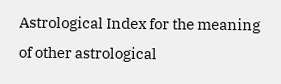Astrological Index for the meaning of other astrological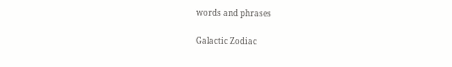words and phrases

Galactic Zodiac